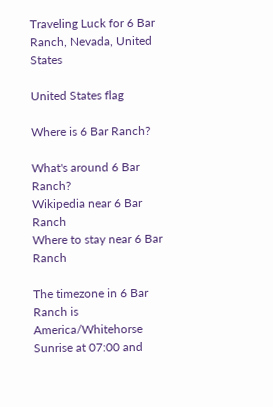Traveling Luck for 6 Bar Ranch, Nevada, United States

United States flag

Where is 6 Bar Ranch?

What's around 6 Bar Ranch?
Wikipedia near 6 Bar Ranch
Where to stay near 6 Bar Ranch

The timezone in 6 Bar Ranch is America/Whitehorse
Sunrise at 07:00 and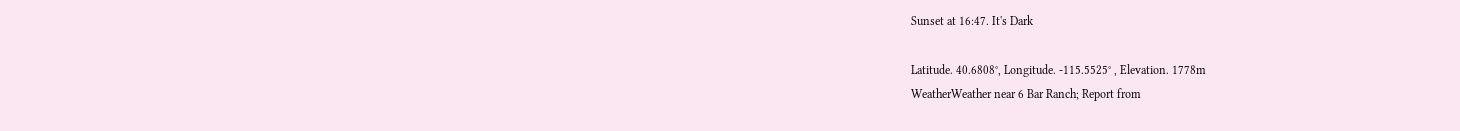Sunset at 16:47. It's Dark

Latitude. 40.6808°, Longitude. -115.5525° , Elevation. 1778m
WeatherWeather near 6 Bar Ranch; Report from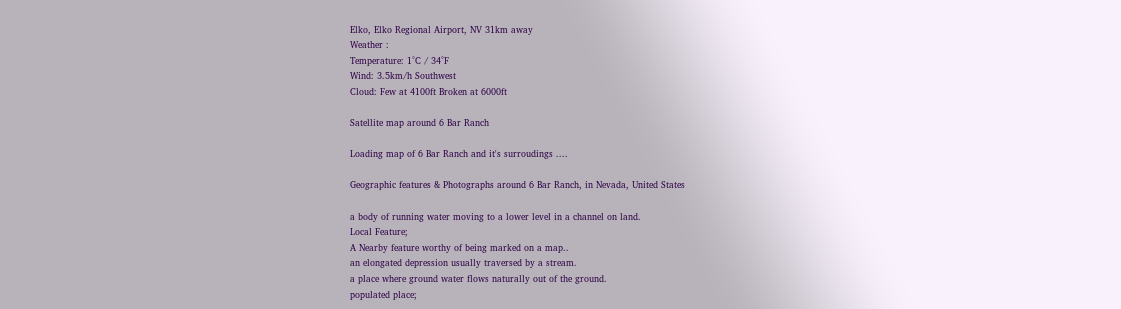Elko, Elko Regional Airport, NV 31km away
Weather :
Temperature: 1°C / 34°F
Wind: 3.5km/h Southwest
Cloud: Few at 4100ft Broken at 6000ft

Satellite map around 6 Bar Ranch

Loading map of 6 Bar Ranch and it's surroudings ....

Geographic features & Photographs around 6 Bar Ranch, in Nevada, United States

a body of running water moving to a lower level in a channel on land.
Local Feature;
A Nearby feature worthy of being marked on a map..
an elongated depression usually traversed by a stream.
a place where ground water flows naturally out of the ground.
populated place;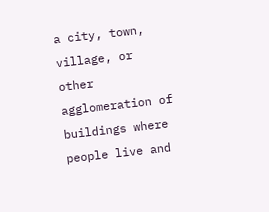a city, town, village, or other agglomeration of buildings where people live and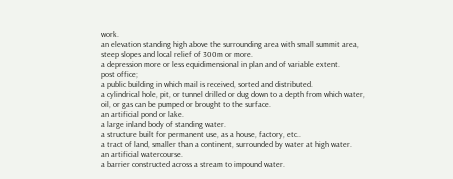work.
an elevation standing high above the surrounding area with small summit area, steep slopes and local relief of 300m or more.
a depression more or less equidimensional in plan and of variable extent.
post office;
a public building in which mail is received, sorted and distributed.
a cylindrical hole, pit, or tunnel drilled or dug down to a depth from which water, oil, or gas can be pumped or brought to the surface.
an artificial pond or lake.
a large inland body of standing water.
a structure built for permanent use, as a house, factory, etc..
a tract of land, smaller than a continent, surrounded by water at high water.
an artificial watercourse.
a barrier constructed across a stream to impound water.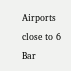Airports close to 6 Bar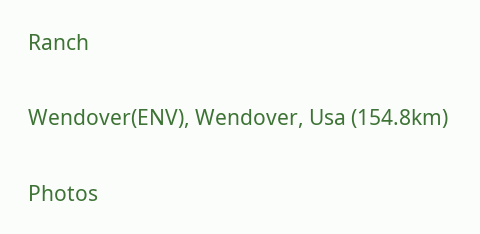Ranch

Wendover(ENV), Wendover, Usa (154.8km)

Photos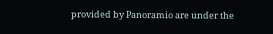provided by Panoramio are under the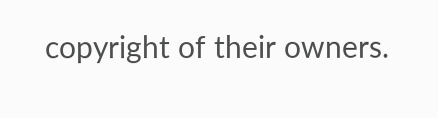copyright of their owners.